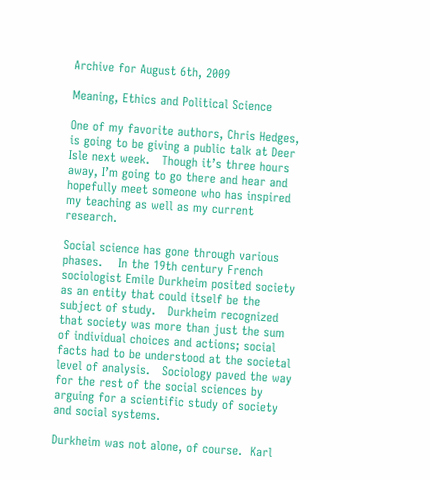Archive for August 6th, 2009

Meaning, Ethics and Political Science

One of my favorite authors, Chris Hedges, is going to be giving a public talk at Deer Isle next week.   Though it’s three hours away, I’m going to go there and hear and hopefully meet someone who has inspired my teaching as well as my current research.

Social science has gone through various phases.    In the 19th century French sociologist Emile Durkheim posited society as an entity that could itself be the subject of study.   Durkheim recognized that society was more than just the sum of individual choices and actions; social facts had to be understood at the societal level of analysis.   Sociology paved the way for the rest of the social sciences by arguing for a scientific study of society and social systems.

Durkheim was not alone, of course.  Karl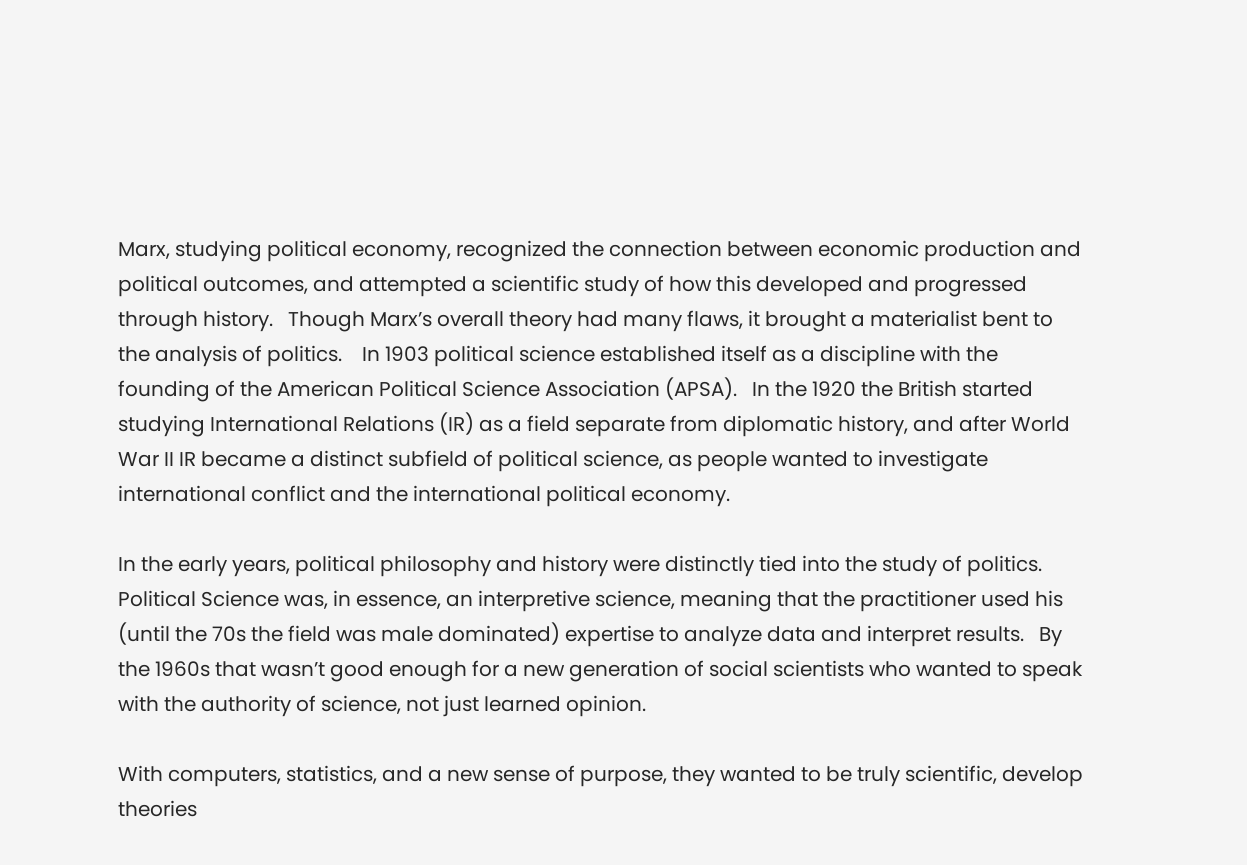Marx, studying political economy, recognized the connection between economic production and political outcomes, and attempted a scientific study of how this developed and progressed through history.   Though Marx’s overall theory had many flaws, it brought a materialist bent to the analysis of politics.    In 1903 political science established itself as a discipline with the founding of the American Political Science Association (APSA).   In the 1920 the British started studying International Relations (IR) as a field separate from diplomatic history, and after World War II IR became a distinct subfield of political science, as people wanted to investigate international conflict and the international political economy.

In the early years, political philosophy and history were distinctly tied into the study of politics.   Political Science was, in essence, an interpretive science, meaning that the practitioner used his (until the 70s the field was male dominated) expertise to analyze data and interpret results.   By the 1960s that wasn’t good enough for a new generation of social scientists who wanted to speak with the authority of science, not just learned opinion.

With computers, statistics, and a new sense of purpose, they wanted to be truly scientific, develop theories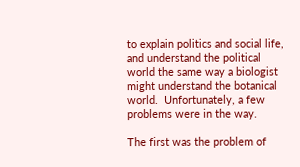to explain politics and social life, and understand the political world the same way a biologist might understand the botanical world.  Unfortunately, a few problems were in the way.

The first was the problem of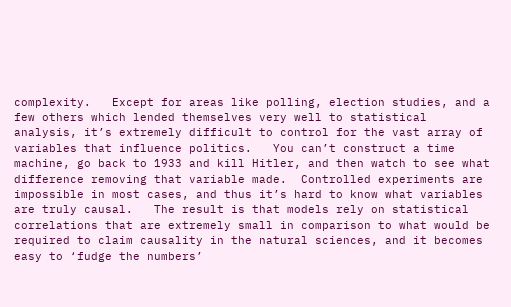complexity.   Except for areas like polling, election studies, and a few others which lended themselves very well to statistical analysis, it’s extremely difficult to control for the vast array of variables that influence politics.   You can’t construct a time machine, go back to 1933 and kill Hitler, and then watch to see what difference removing that variable made.  Controlled experiments are impossible in most cases, and thus it’s hard to know what variables are truly causal.   The result is that models rely on statistical correlations that are extremely small in comparison to what would be required to claim causality in the natural sciences, and it becomes easy to ‘fudge the numbers’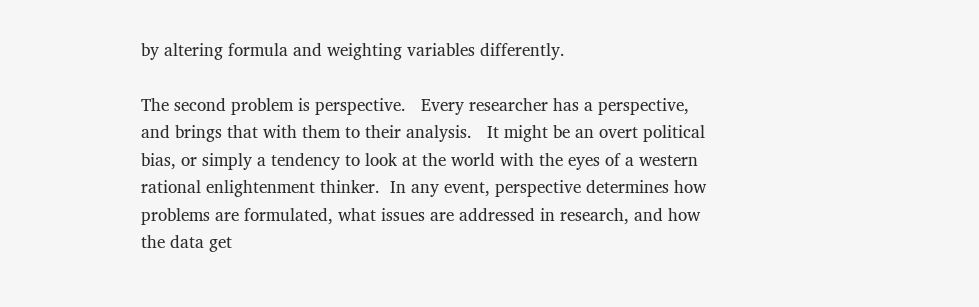by altering formula and weighting variables differently.

The second problem is perspective.   Every researcher has a perspective, and brings that with them to their analysis.   It might be an overt political bias, or simply a tendency to look at the world with the eyes of a western rational enlightenment thinker.  In any event, perspective determines how problems are formulated, what issues are addressed in research, and how the data get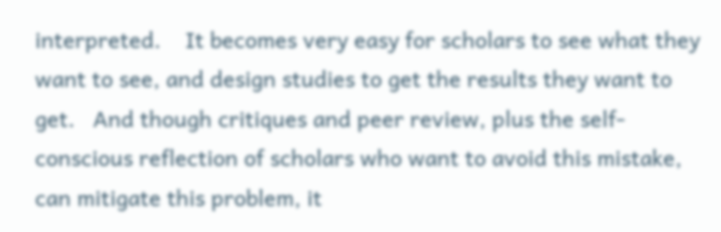interpreted.    It becomes very easy for scholars to see what they want to see, and design studies to get the results they want to get.   And though critiques and peer review, plus the self-conscious reflection of scholars who want to avoid this mistake, can mitigate this problem, it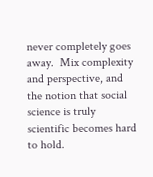never completely goes away.  Mix complexity and perspective, and the notion that social science is truly scientific becomes hard to hold.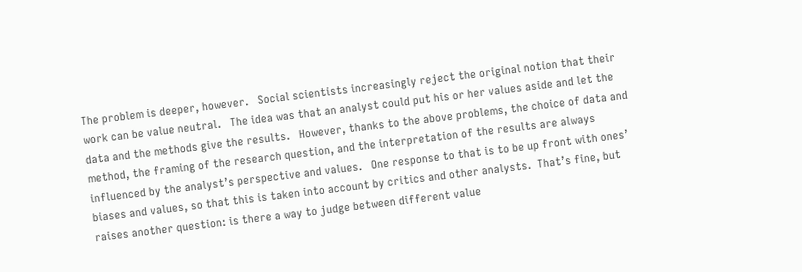The problem is deeper, however.   Social scientists increasingly reject the original notion that their work can be value neutral.   The idea was that an analyst could put his or her values aside and let the data and the methods give the results.   However, thanks to the above problems, the choice of data and method, the framing of the research question, and the interpretation of the results are always influenced by the analyst’s perspective and values.   One response to that is to be up front with ones’ biases and values, so that this is taken into account by critics and other analysts.  That’s fine, but raises another question: is there a way to judge between different value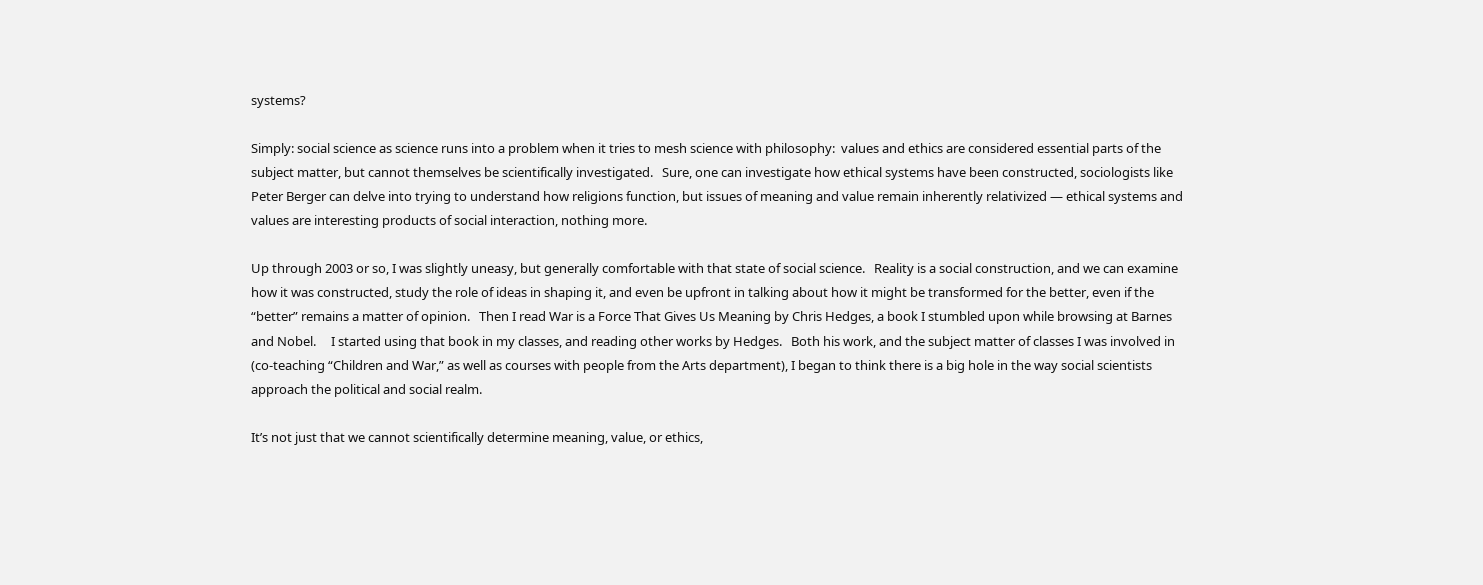systems?

Simply: social science as science runs into a problem when it tries to mesh science with philosophy:  values and ethics are considered essential parts of the subject matter, but cannot themselves be scientifically investigated.   Sure, one can investigate how ethical systems have been constructed, sociologists like Peter Berger can delve into trying to understand how religions function, but issues of meaning and value remain inherently relativized — ethical systems and values are interesting products of social interaction, nothing more.

Up through 2003 or so, I was slightly uneasy, but generally comfortable with that state of social science.   Reality is a social construction, and we can examine how it was constructed, study the role of ideas in shaping it, and even be upfront in talking about how it might be transformed for the better, even if the “better” remains a matter of opinion.   Then I read War is a Force That Gives Us Meaning by Chris Hedges, a book I stumbled upon while browsing at Barnes and Nobel.     I started using that book in my classes, and reading other works by Hedges.   Both his work, and the subject matter of classes I was involved in (co-teaching “Children and War,” as well as courses with people from the Arts department), I began to think there is a big hole in the way social scientists approach the political and social realm.

It’s not just that we cannot scientifically determine meaning, value, or ethics,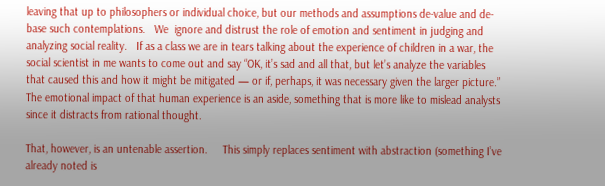leaving that up to philosophers or individual choice, but our methods and assumptions de-value and de-base such contemplations.   We  ignore and distrust the role of emotion and sentiment in judging and analyzing social reality.   If as a class we are in tears talking about the experience of children in a war, the social scientist in me wants to come out and say “OK, it’s sad and all that, but let’s analyze the variables that caused this and how it might be mitigated — or if, perhaps, it was necessary given the larger picture.”  The emotional impact of that human experience is an aside, something that is more like to mislead analysts since it distracts from rational thought.

That, however, is an untenable assertion.     This simply replaces sentiment with abstraction (something I’ve already noted is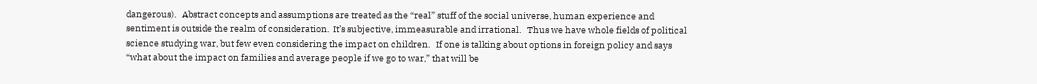dangerous).   Abstract concepts and assumptions are treated as the “real” stuff of the social universe, human experience and sentiment is outside the realm of consideration.  It’s subjective, immeasurable and irrational.   Thus we have whole fields of political science studying war, but few even considering the impact on children.   If one is talking about options in foreign policy and says “what about the impact on families and average people if we go to war,” that will be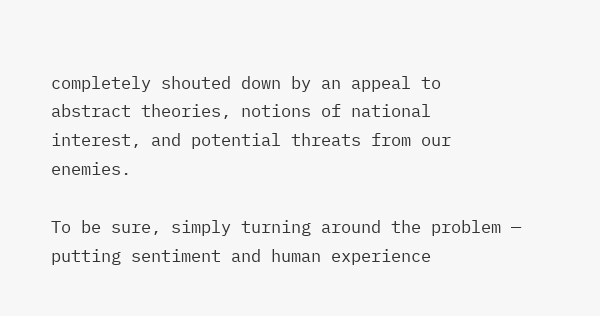completely shouted down by an appeal to abstract theories, notions of national interest, and potential threats from our enemies.

To be sure, simply turning around the problem — putting sentiment and human experience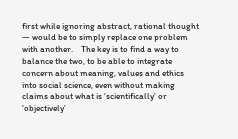first while ignoring abstract, rational thought — would be to simply replace one problem with another.    The key is to find a way to balance the two, to be able to integrate concern about meaning, values and ethics into social science, even without making claims about what is ‘scientifically’ or ‘objectively’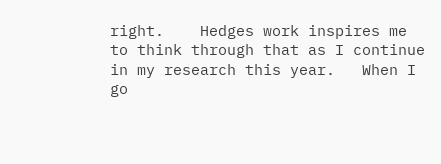right.    Hedges work inspires me to think through that as I continue in my research this year.   When I go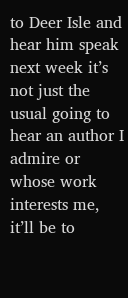to Deer Isle and hear him speak next week it’s not just the usual going to hear an author I admire or whose work interests me, it’ll be to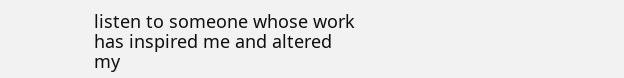listen to someone whose work has inspired me and altered my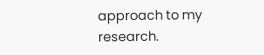approach to my research.